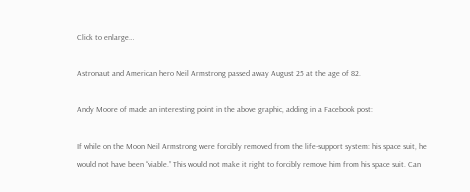Click to enlarge…

Astronaut and American hero Neil Armstrong passed away August 25 at the age of 82.

Andy Moore of made an interesting point in the above graphic, adding in a Facebook post:

If while on the Moon Neil Armstrong were forcibly removed from the life-support system: his space suit, he would not have been “viable.” This would not make it right to forcibly remove him from his space suit. Can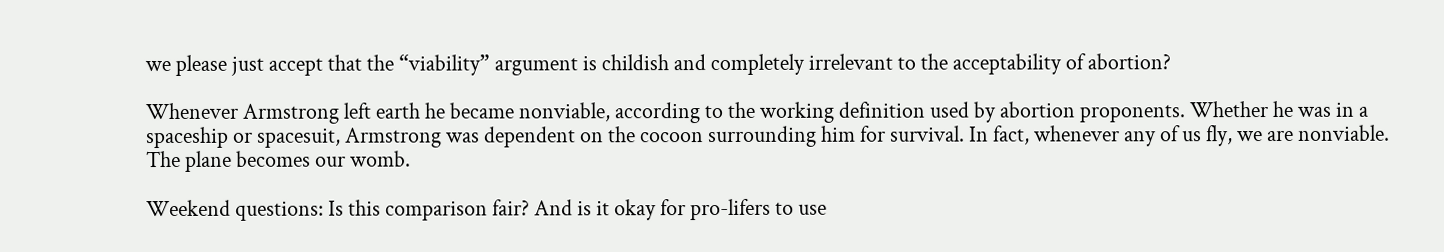we please just accept that the “viability” argument is childish and completely irrelevant to the acceptability of abortion?

Whenever Armstrong left earth he became nonviable, according to the working definition used by abortion proponents. Whether he was in a spaceship or spacesuit, Armstrong was dependent on the cocoon surrounding him for survival. In fact, whenever any of us fly, we are nonviable. The plane becomes our womb.

Weekend questions: Is this comparison fair? And is it okay for pro-lifers to use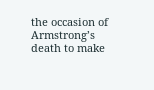the occasion of Armstrong’s death to make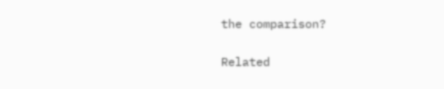the comparison?

Related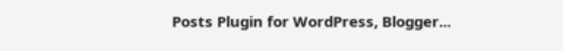Posts Plugin for WordPress, Blogger...